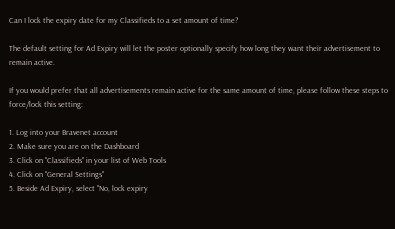Can I lock the expiry date for my Classifieds to a set amount of time?

The default setting for Ad Expiry will let the poster optionally specify how long they want their advertisement to remain active.

If you would prefer that all advertisements remain active for the same amount of time, please follow these steps to force/lock this setting:

1. Log into your Bravenet account
2. Make sure you are on the Dashboard
3. Click on "Classifieds" in your list of Web Tools
4. Click on "General Settings"
5. Beside Ad Expiry, select "No, lock expiry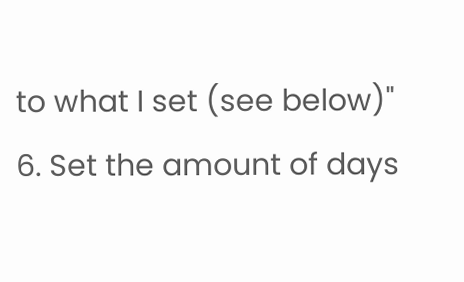to what I set (see below)"
6. Set the amount of days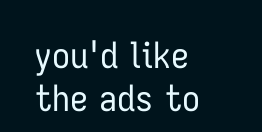you'd like the ads to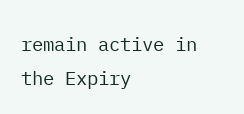remain active in the Expiry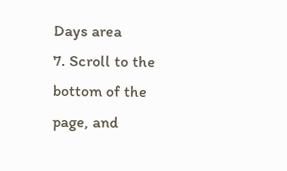Days area
7. Scroll to the bottom of the page, and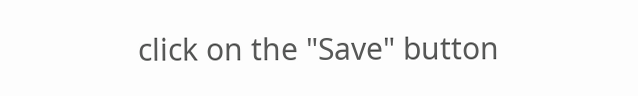click on the "Save" button